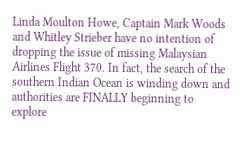Linda Moulton Howe, Captain Mark Woods and Whitley Strieber have no intention of dropping the issue of missing Malaysian Airlines Flight 370. In fact, the search of the southern Indian Ocean is winding down and authorities are FINALLY beginning to explore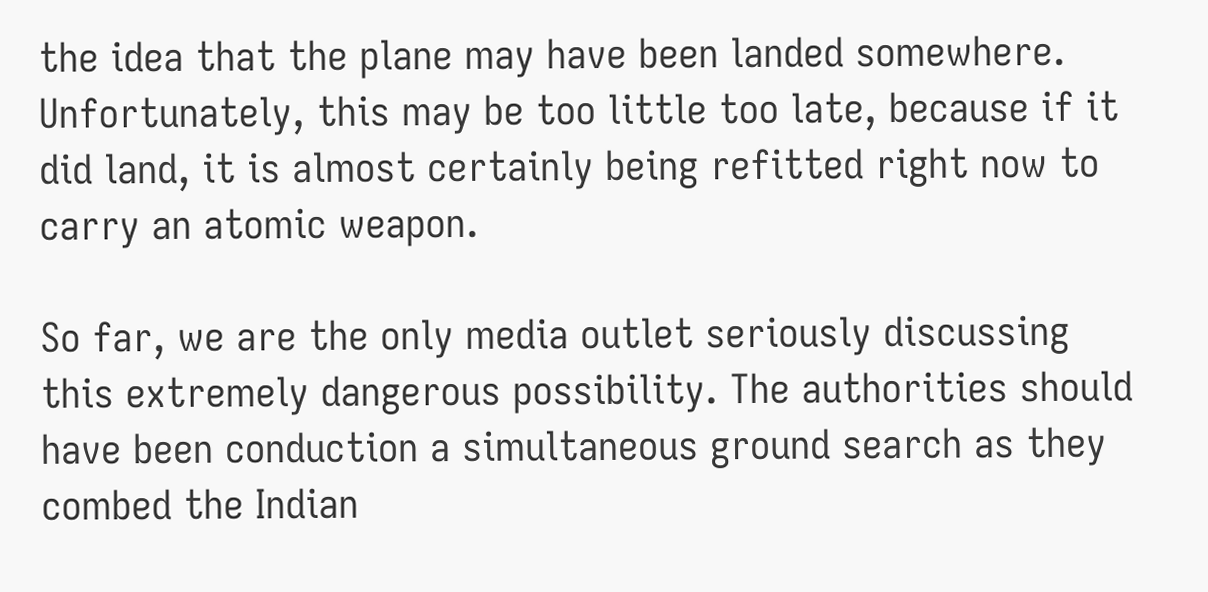the idea that the plane may have been landed somewhere. Unfortunately, this may be too little too late, because if it did land, it is almost certainly being refitted right now to carry an atomic weapon.

So far, we are the only media outlet seriously discussing this extremely dangerous possibility. The authorities should have been conduction a simultaneous ground search as they combed the Indian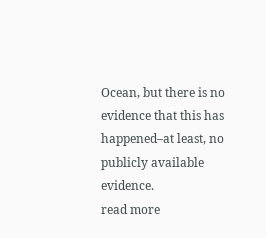Ocean, but there is no evidence that this has happened–at least, no publicly available evidence.
read more